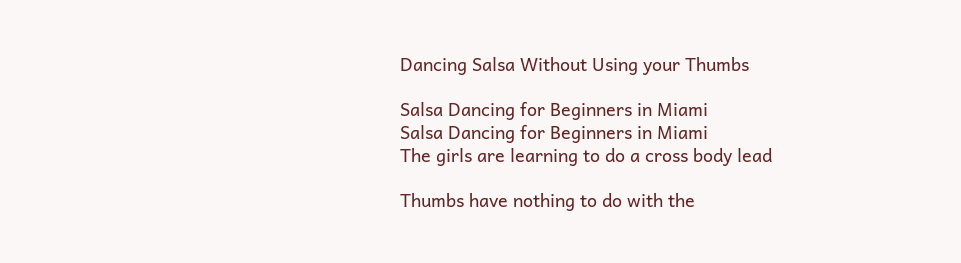Dancing Salsa Without Using your Thumbs

Salsa Dancing for Beginners in Miami
Salsa Dancing for Beginners in Miami
The girls are learning to do a cross body lead

Thumbs have nothing to do with the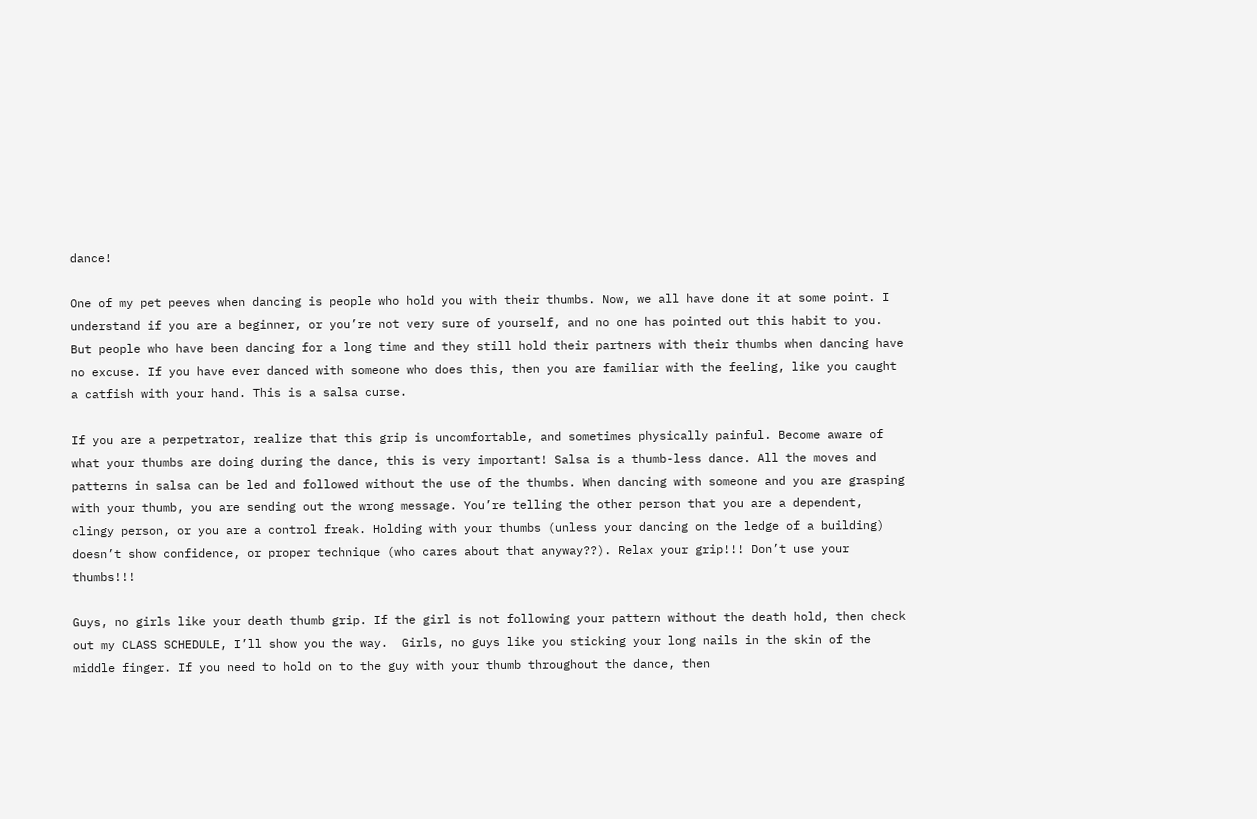dance!

One of my pet peeves when dancing is people who hold you with their thumbs. Now, we all have done it at some point. I understand if you are a beginner, or you’re not very sure of yourself, and no one has pointed out this habit to you.  But people who have been dancing for a long time and they still hold their partners with their thumbs when dancing have no excuse. If you have ever danced with someone who does this, then you are familiar with the feeling, like you caught a catfish with your hand. This is a salsa curse.

If you are a perpetrator, realize that this grip is uncomfortable, and sometimes physically painful. Become aware of what your thumbs are doing during the dance, this is very important! Salsa is a thumb-less dance. All the moves and patterns in salsa can be led and followed without the use of the thumbs. When dancing with someone and you are grasping with your thumb, you are sending out the wrong message. You’re telling the other person that you are a dependent, clingy person, or you are a control freak. Holding with your thumbs (unless your dancing on the ledge of a building) doesn’t show confidence, or proper technique (who cares about that anyway??). Relax your grip!!! Don’t use your thumbs!!!

Guys, no girls like your death thumb grip. If the girl is not following your pattern without the death hold, then check out my CLASS SCHEDULE, I’ll show you the way.  Girls, no guys like you sticking your long nails in the skin of the middle finger. If you need to hold on to the guy with your thumb throughout the dance, then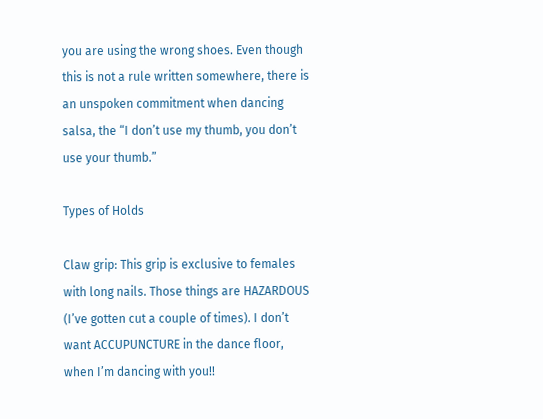you are using the wrong shoes. Even though this is not a rule written somewhere, there is an unspoken commitment when dancing salsa, the “I don’t use my thumb, you don’t use your thumb.”

Types of Holds

Claw grip: This grip is exclusive to females with long nails. Those things are HAZARDOUS (I’ve gotten cut a couple of times). I don’t want ACCUPUNCTURE in the dance floor, when I’m dancing with you!!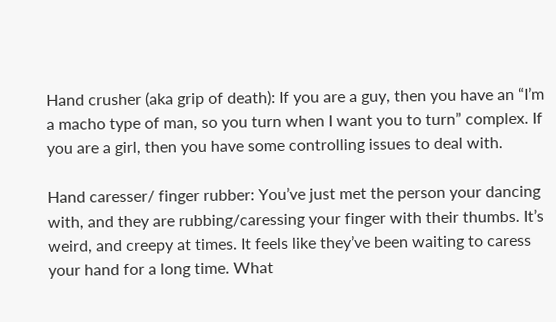Hand crusher (aka grip of death): If you are a guy, then you have an “I’m a macho type of man, so you turn when I want you to turn” complex. If you are a girl, then you have some controlling issues to deal with.

Hand caresser/ finger rubber: You’ve just met the person your dancing with, and they are rubbing/caressing your finger with their thumbs. It’s weird, and creepy at times. It feels like they’ve been waiting to caress your hand for a long time. What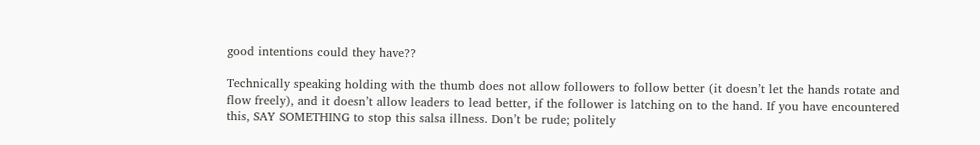good intentions could they have??

Technically speaking holding with the thumb does not allow followers to follow better (it doesn’t let the hands rotate and flow freely), and it doesn’t allow leaders to lead better, if the follower is latching on to the hand. If you have encountered this, SAY SOMETHING to stop this salsa illness. Don’t be rude; politely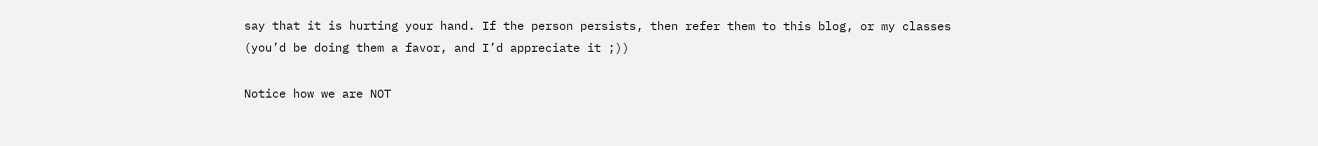say that it is hurting your hand. If the person persists, then refer them to this blog, or my classes (you’d be doing them a favor, and I’d appreciate it ;))

Notice how we are NOT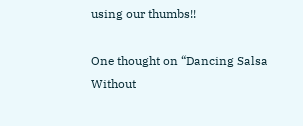using our thumbs!!

One thought on “Dancing Salsa Without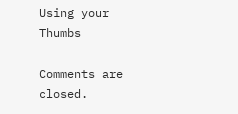Using your Thumbs

Comments are closed.